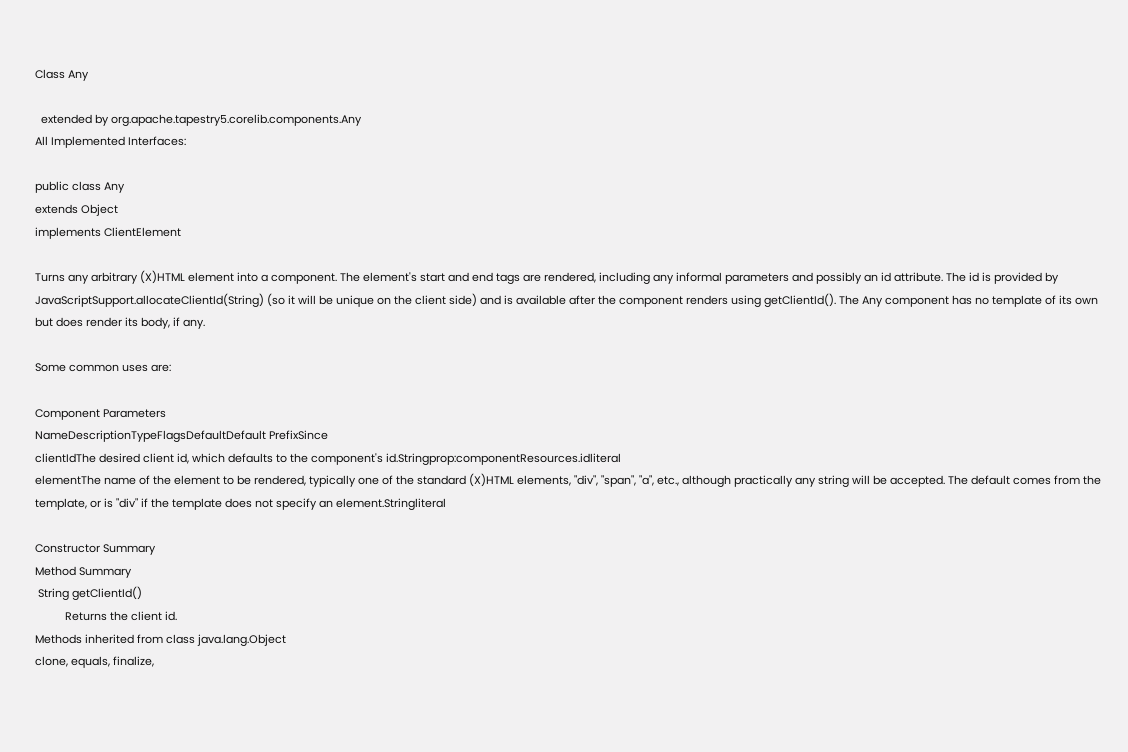Class Any

  extended by org.apache.tapestry5.corelib.components.Any
All Implemented Interfaces:

public class Any
extends Object
implements ClientElement

Turns any arbitrary (X)HTML element into a component. The element's start and end tags are rendered, including any informal parameters and possibly an id attribute. The id is provided by JavaScriptSupport.allocateClientId(String) (so it will be unique on the client side) and is available after the component renders using getClientId(). The Any component has no template of its own but does render its body, if any.

Some common uses are:

Component Parameters
NameDescriptionTypeFlagsDefaultDefault PrefixSince
clientIdThe desired client id, which defaults to the component's id.Stringprop:componentResources.idliteral
elementThe name of the element to be rendered, typically one of the standard (X)HTML elements, "div", "span", "a", etc., although practically any string will be accepted. The default comes from the template, or is "div" if the template does not specify an element.Stringliteral

Constructor Summary
Method Summary
 String getClientId()
          Returns the client id.
Methods inherited from class java.lang.Object
clone, equals, finalize,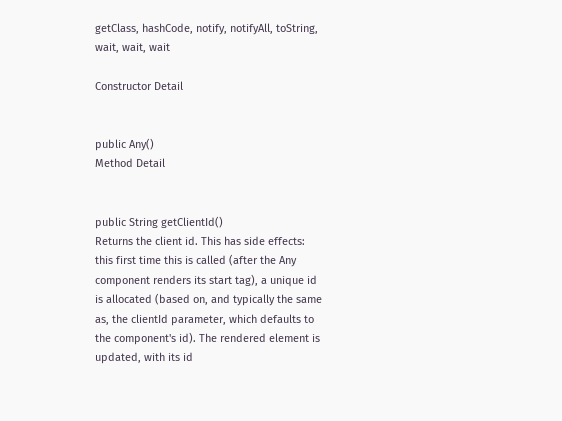getClass, hashCode, notify, notifyAll, toString, wait, wait, wait

Constructor Detail


public Any()
Method Detail


public String getClientId()
Returns the client id. This has side effects: this first time this is called (after the Any component renders its start tag), a unique id is allocated (based on, and typically the same as, the clientId parameter, which defaults to the component's id). The rendered element is updated, with its id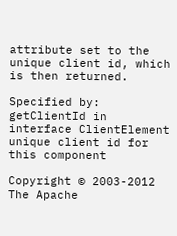attribute set to the unique client id, which is then returned.

Specified by:
getClientId in interface ClientElement
unique client id for this component

Copyright © 2003-2012 The Apache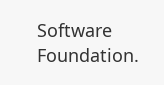Software Foundation.